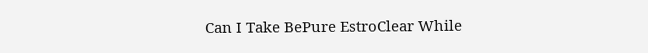Can I Take BePure EstroClear While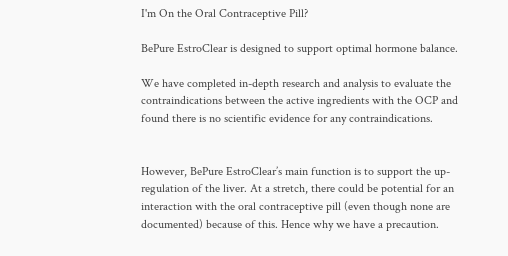I'm On the Oral Contraceptive Pill?

BePure EstroClear is designed to support optimal hormone balance.

We have completed in-depth research and analysis to evaluate the contraindications between the active ingredients with the OCP and found there is no scientific evidence for any contraindications.


However, BePure EstroClear’s main function is to support the up-regulation of the liver. At a stretch, there could be potential for an interaction with the oral contraceptive pill (even though none are documented) because of this. Hence why we have a precaution.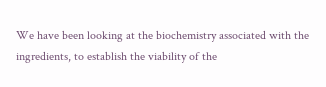We have been looking at the biochemistry associated with the ingredients, to establish the viability of the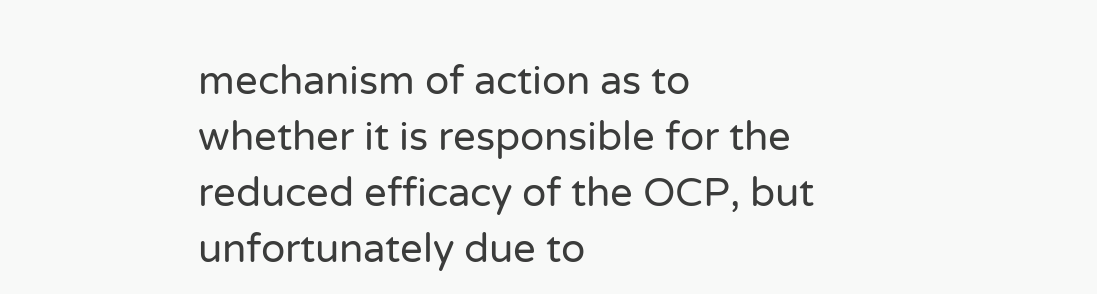mechanism of action as to whether it is responsible for the reduced efficacy of the OCP, but unfortunately due to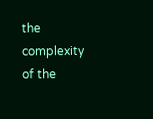the complexity of the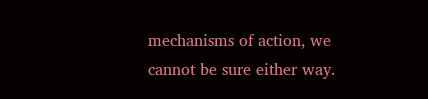mechanisms of action, we cannot be sure either way.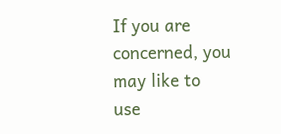If you are concerned, you may like to use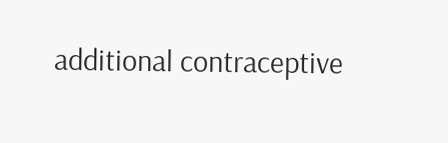additional contraceptive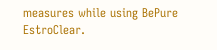measures while using BePure EstroClear.